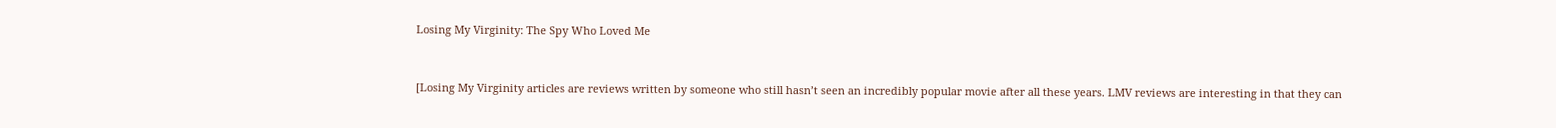Losing My Virginity: The Spy Who Loved Me


[Losing My Virginity articles are reviews written by someone who still hasn’t seen an incredibly popular movie after all these years. LMV reviews are interesting in that they can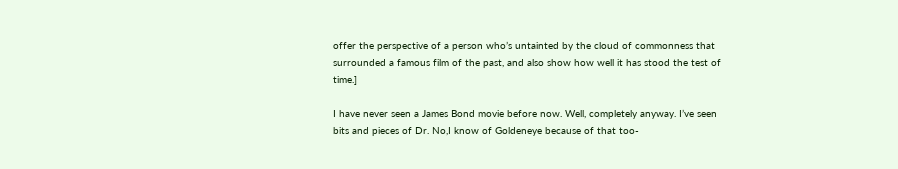offer the perspective of a person who’s untainted by the cloud of commonness that surrounded a famous film of the past, and also show how well it has stood the test of time.]

I have never seen a James Bond movie before now. Well, completely anyway. I’ve seen bits and pieces of Dr. No,I know of Goldeneye because of that too-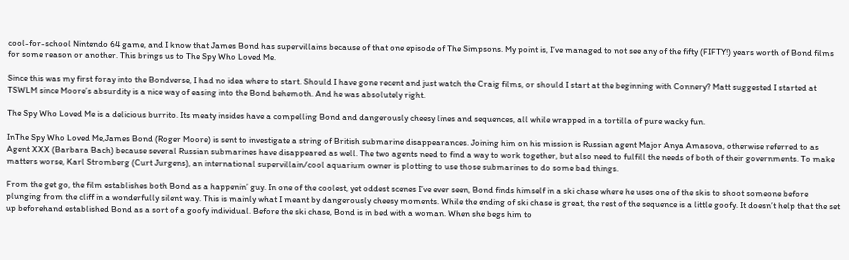cool-for-school Nintendo 64 game, and I know that James Bond has supervillains because of that one episode of The Simpsons. My point is, I’ve managed to not see any of the fifty (FIFTY!) years worth of Bond films for some reason or another. This brings us to The Spy Who Loved Me.

Since this was my first foray into the Bondverse, I had no idea where to start. Should I have gone recent and just watch the Craig films, or should I start at the beginning with Connery? Matt suggested I started at TSWLM since Moore’s absurdity is a nice way of easing into the Bond behemoth. And he was absolutely right.

The Spy Who Loved Me is a delicious burrito. Its meaty insides have a compelling Bond and dangerously cheesy lines and sequences, all while wrapped in a tortilla of pure wacky fun.

InThe Spy Who Loved Me,James Bond (Roger Moore) is sent to investigate a string of British submarine disappearances. Joining him on his mission is Russian agent Major Anya Amasova, otherwise referred to as Agent XXX (Barbara Bach) because several Russian submarines have disappeared as well. The two agents need to find a way to work together, but also need to fulfill the needs of both of their governments. To make matters worse, Karl Stromberg (Curt Jurgens), an international supervillain/cool aquarium owner is plotting to use those submarines to do some bad things.

From the get go, the film establishes both Bond as a happenin’ guy. In one of the coolest, yet oddest scenes I’ve ever seen, Bond finds himself in a ski chase where he uses one of the skis to shoot someone before plunging from the cliff in a wonderfully silent way. This is mainly what I meant by dangerously cheesy moments. While the ending of ski chase is great, the rest of the sequence is a little goofy. It doesn’t help that the set up beforehand established Bond as a sort of a goofy individual. Before the ski chase, Bond is in bed with a woman. When she begs him to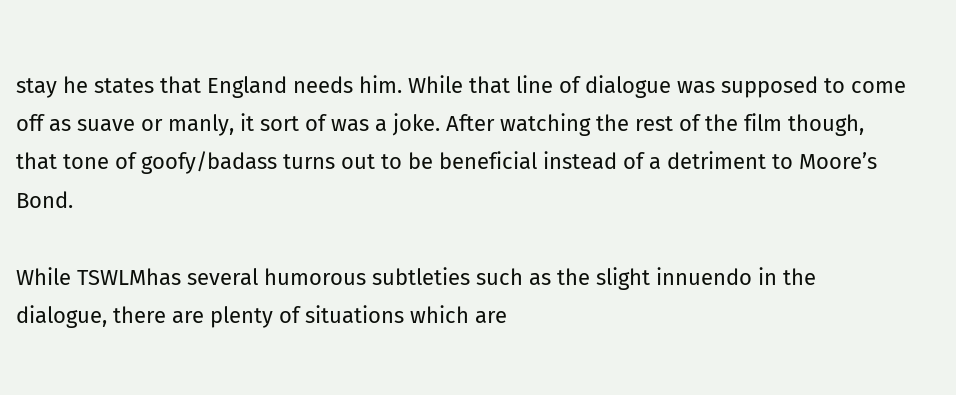stay he states that England needs him. While that line of dialogue was supposed to come off as suave or manly, it sort of was a joke. After watching the rest of the film though, that tone of goofy/badass turns out to be beneficial instead of a detriment to Moore’s Bond.

While TSWLMhas several humorous subtleties such as the slight innuendo in the dialogue, there are plenty of situations which are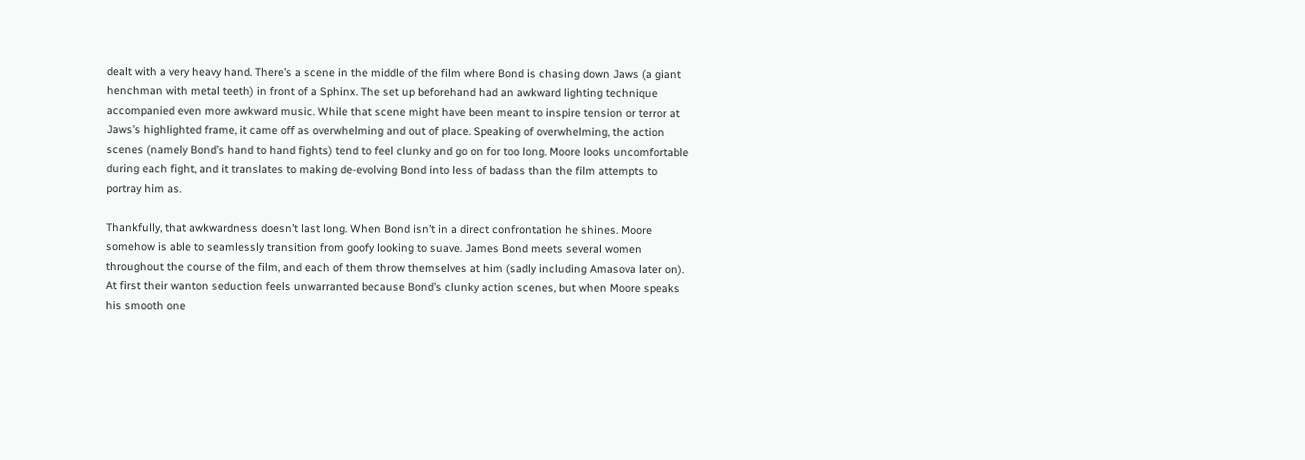dealt with a very heavy hand. There’s a scene in the middle of the film where Bond is chasing down Jaws (a giant henchman with metal teeth) in front of a Sphinx. The set up beforehand had an awkward lighting technique accompanied even more awkward music. While that scene might have been meant to inspire tension or terror at Jaws’s highlighted frame, it came off as overwhelming and out of place. Speaking of overwhelming, the action scenes (namely Bond’s hand to hand fights) tend to feel clunky and go on for too long. Moore looks uncomfortable during each fight, and it translates to making de-evolving Bond into less of badass than the film attempts to portray him as.

Thankfully, that awkwardness doesn’t last long. When Bond isn’t in a direct confrontation he shines. Moore somehow is able to seamlessly transition from goofy looking to suave. James Bond meets several women throughout the course of the film, and each of them throw themselves at him (sadly including Amasova later on). At first their wanton seduction feels unwarranted because Bond’s clunky action scenes, but when Moore speaks his smooth one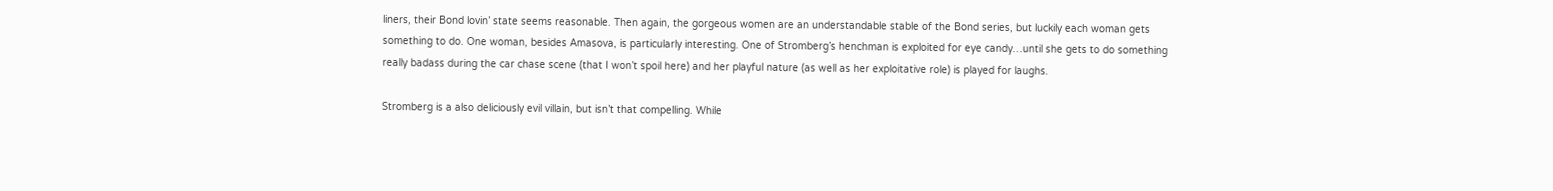liners, their Bond lovin’ state seems reasonable. Then again, the gorgeous women are an understandable stable of the Bond series, but luckily each woman gets something to do. One woman, besides Amasova, is particularly interesting. One of Stromberg’s henchman is exploited for eye candy…until she gets to do something really badass during the car chase scene (that I won’t spoil here) and her playful nature (as well as her exploitative role) is played for laughs.

Stromberg is a also deliciously evil villain, but isn’t that compelling. While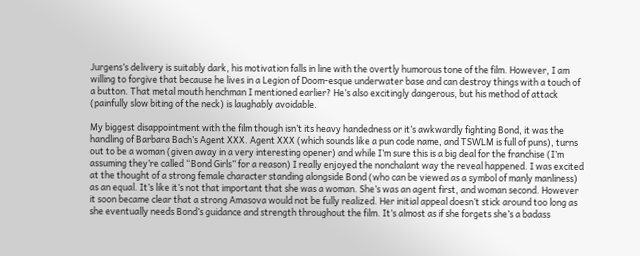Jurgens’s delivery is suitably dark, his motivation falls in line with the overtly humorous tone of the film. However, I am willing to forgive that because he lives in a Legion of Doom-esque underwater base and can destroy things with a touch of a button. That metal mouth henchman I mentioned earlier? He’s also excitingly dangerous, but his method of attack (painfully slow biting of the neck) is laughably avoidable.

My biggest disappointment with the film though isn’t its heavy handedness or it’s awkwardly fighting Bond, it was the handling of Barbara Bach’s Agent XXX. Agent XXX (which sounds like a pun code name, and TSWLM is full of puns), turns out to be a woman (given away in a very interesting opener) and while I’m sure this is a big deal for the franchise (I’m assuming they’re called “Bond Girls” for a reason) I really enjoyed the nonchalant way the reveal happened. I was excited at the thought of a strong female character standing alongside Bond (who can be viewed as a symbol of manly manliness) as an equal. It’s like it’s not that important that she was a woman. She’s was an agent first, and woman second. However it soon became clear that a strong Amasova would not be fully realized. Her initial appeal doesn’t stick around too long as she eventually needs Bond’s guidance and strength throughout the film. It’s almost as if she forgets she’s a badass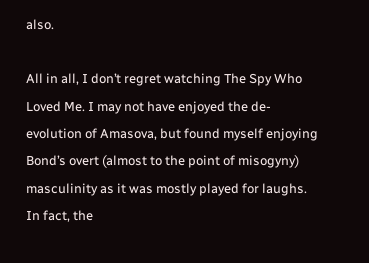also.

All in all, I don’t regret watching The Spy Who Loved Me. I may not have enjoyed the de-evolution of Amasova, but found myself enjoying Bond’s overt (almost to the point of misogyny) masculinity as it was mostly played for laughs. In fact, the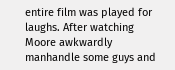entire film was played for laughs. After watching Moore awkwardly manhandle some guys and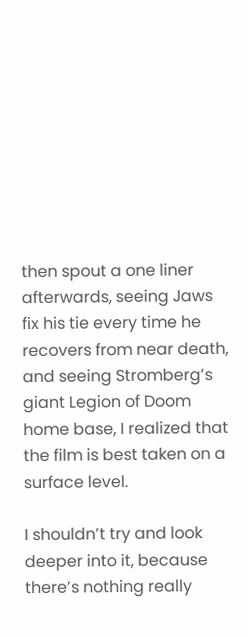then spout a one liner afterwards, seeing Jaws fix his tie every time he recovers from near death, and seeing Stromberg’s giant Legion of Doom home base, I realized that the film is best taken on a surface level.

I shouldn’t try and look deeper into it, because there’s nothing really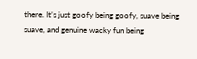there. It’s just goofy being goofy, suave being suave, and genuine wacky fun being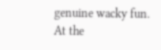genuine wacky fun. At the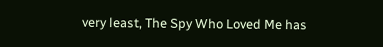very least, The Spy Who Loved Me has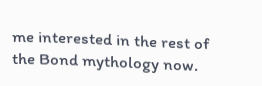me interested in the rest of the Bond mythology now.